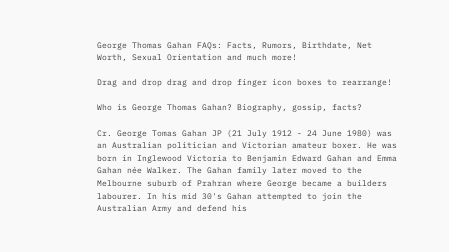George Thomas Gahan FAQs: Facts, Rumors, Birthdate, Net Worth, Sexual Orientation and much more!

Drag and drop drag and drop finger icon boxes to rearrange!

Who is George Thomas Gahan? Biography, gossip, facts?

Cr. George Tomas Gahan JP (21 July 1912 - 24 June 1980) was an Australian politician and Victorian amateur boxer. He was born in Inglewood Victoria to Benjamin Edward Gahan and Emma Gahan née Walker. The Gahan family later moved to the Melbourne suburb of Prahran where George became a builders labourer. In his mid 30's Gahan attempted to join the Australian Army and defend his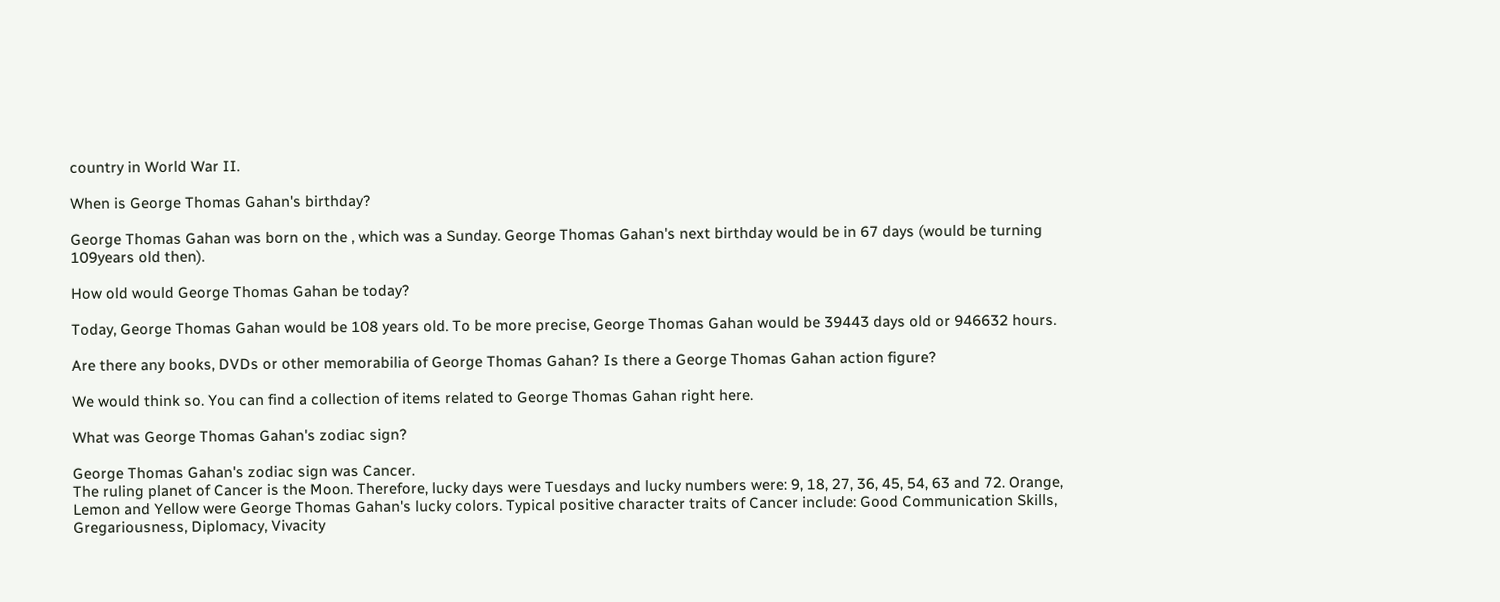country in World War II.

When is George Thomas Gahan's birthday?

George Thomas Gahan was born on the , which was a Sunday. George Thomas Gahan's next birthday would be in 67 days (would be turning 109years old then).

How old would George Thomas Gahan be today?

Today, George Thomas Gahan would be 108 years old. To be more precise, George Thomas Gahan would be 39443 days old or 946632 hours.

Are there any books, DVDs or other memorabilia of George Thomas Gahan? Is there a George Thomas Gahan action figure?

We would think so. You can find a collection of items related to George Thomas Gahan right here.

What was George Thomas Gahan's zodiac sign?

George Thomas Gahan's zodiac sign was Cancer.
The ruling planet of Cancer is the Moon. Therefore, lucky days were Tuesdays and lucky numbers were: 9, 18, 27, 36, 45, 54, 63 and 72. Orange, Lemon and Yellow were George Thomas Gahan's lucky colors. Typical positive character traits of Cancer include: Good Communication Skills, Gregariousness, Diplomacy, Vivacity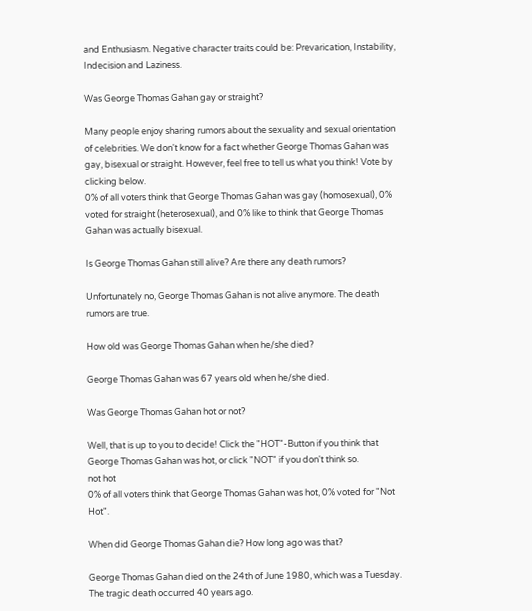and Enthusiasm. Negative character traits could be: Prevarication, Instability, Indecision and Laziness.

Was George Thomas Gahan gay or straight?

Many people enjoy sharing rumors about the sexuality and sexual orientation of celebrities. We don't know for a fact whether George Thomas Gahan was gay, bisexual or straight. However, feel free to tell us what you think! Vote by clicking below.
0% of all voters think that George Thomas Gahan was gay (homosexual), 0% voted for straight (heterosexual), and 0% like to think that George Thomas Gahan was actually bisexual.

Is George Thomas Gahan still alive? Are there any death rumors?

Unfortunately no, George Thomas Gahan is not alive anymore. The death rumors are true.

How old was George Thomas Gahan when he/she died?

George Thomas Gahan was 67 years old when he/she died.

Was George Thomas Gahan hot or not?

Well, that is up to you to decide! Click the "HOT"-Button if you think that George Thomas Gahan was hot, or click "NOT" if you don't think so.
not hot
0% of all voters think that George Thomas Gahan was hot, 0% voted for "Not Hot".

When did George Thomas Gahan die? How long ago was that?

George Thomas Gahan died on the 24th of June 1980, which was a Tuesday. The tragic death occurred 40 years ago.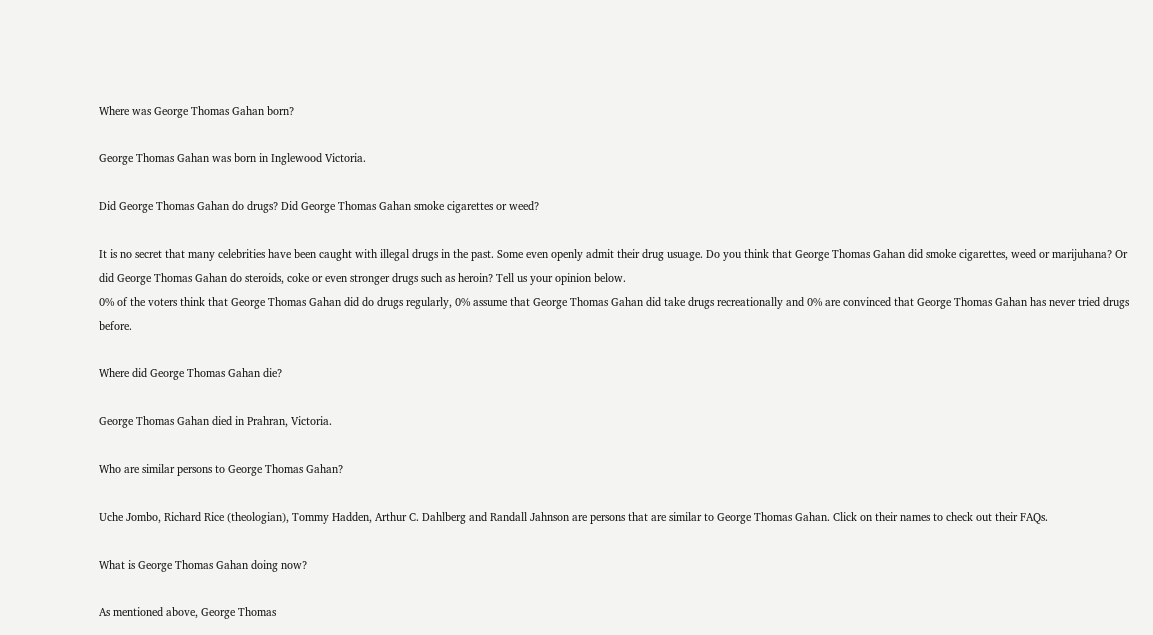Where was George Thomas Gahan born?

George Thomas Gahan was born in Inglewood Victoria.

Did George Thomas Gahan do drugs? Did George Thomas Gahan smoke cigarettes or weed?

It is no secret that many celebrities have been caught with illegal drugs in the past. Some even openly admit their drug usuage. Do you think that George Thomas Gahan did smoke cigarettes, weed or marijuhana? Or did George Thomas Gahan do steroids, coke or even stronger drugs such as heroin? Tell us your opinion below.
0% of the voters think that George Thomas Gahan did do drugs regularly, 0% assume that George Thomas Gahan did take drugs recreationally and 0% are convinced that George Thomas Gahan has never tried drugs before.

Where did George Thomas Gahan die?

George Thomas Gahan died in Prahran, Victoria.

Who are similar persons to George Thomas Gahan?

Uche Jombo, Richard Rice (theologian), Tommy Hadden, Arthur C. Dahlberg and Randall Jahnson are persons that are similar to George Thomas Gahan. Click on their names to check out their FAQs.

What is George Thomas Gahan doing now?

As mentioned above, George Thomas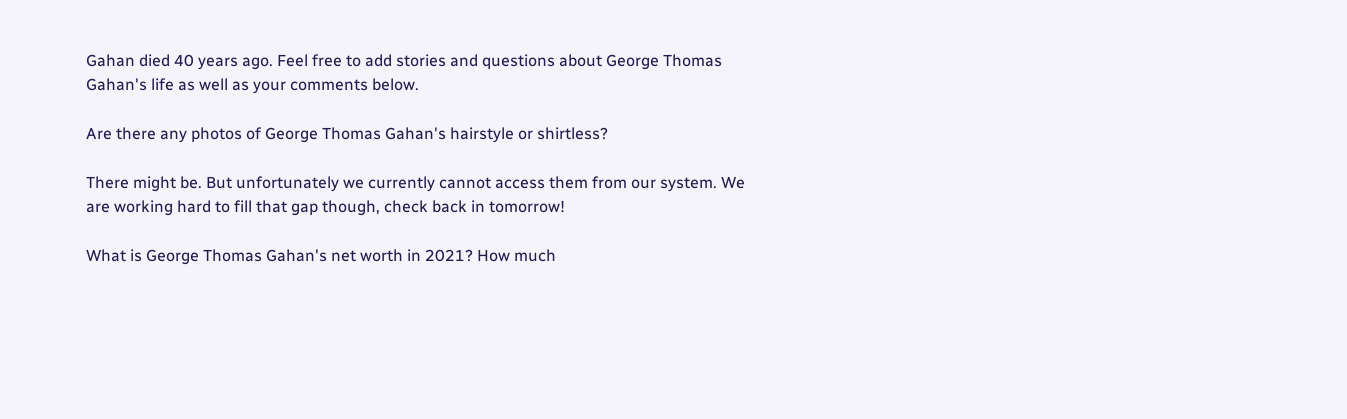Gahan died 40 years ago. Feel free to add stories and questions about George Thomas Gahan's life as well as your comments below.

Are there any photos of George Thomas Gahan's hairstyle or shirtless?

There might be. But unfortunately we currently cannot access them from our system. We are working hard to fill that gap though, check back in tomorrow!

What is George Thomas Gahan's net worth in 2021? How much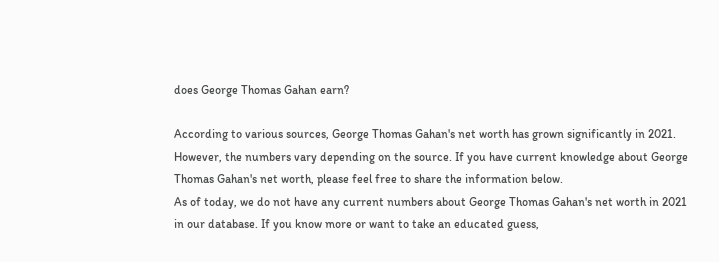does George Thomas Gahan earn?

According to various sources, George Thomas Gahan's net worth has grown significantly in 2021. However, the numbers vary depending on the source. If you have current knowledge about George Thomas Gahan's net worth, please feel free to share the information below.
As of today, we do not have any current numbers about George Thomas Gahan's net worth in 2021 in our database. If you know more or want to take an educated guess,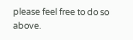please feel free to do so above.